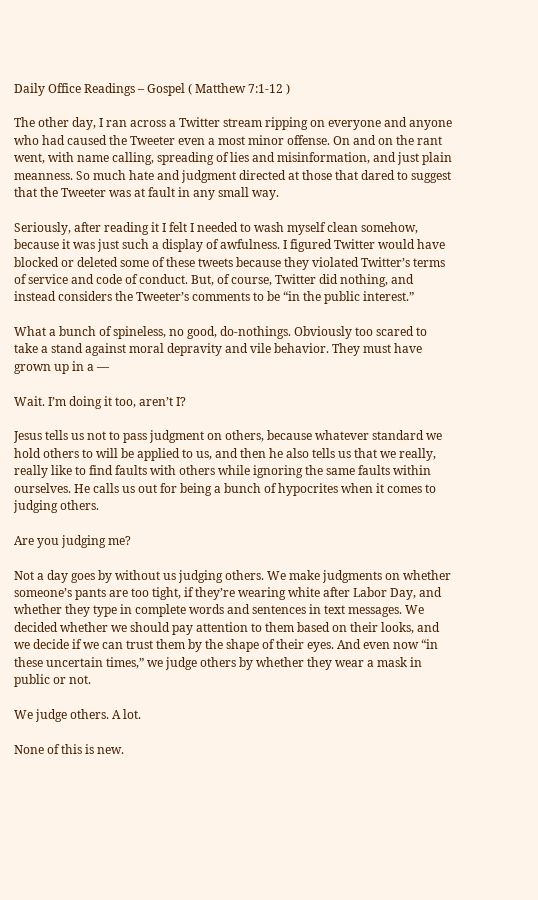Daily Office Readings – Gospel ( Matthew 7:1-12 )

The other day, I ran across a Twitter stream ripping on everyone and anyone who had caused the Tweeter even a most minor offense. On and on the rant went, with name calling, spreading of lies and misinformation, and just plain meanness. So much hate and judgment directed at those that dared to suggest that the Tweeter was at fault in any small way.

Seriously, after reading it I felt I needed to wash myself clean somehow, because it was just such a display of awfulness. I figured Twitter would have blocked or deleted some of these tweets because they violated Twitter’s terms of service and code of conduct. But, of course, Twitter did nothing, and instead considers the Tweeter’s comments to be “in the public interest.”

What a bunch of spineless, no good, do-nothings. Obviously too scared to take a stand against moral depravity and vile behavior. They must have grown up in a —

Wait. I’m doing it too, aren’t I?

Jesus tells us not to pass judgment on others, because whatever standard we hold others to will be applied to us, and then he also tells us that we really, really like to find faults with others while ignoring the same faults within ourselves. He calls us out for being a bunch of hypocrites when it comes to judging others.

Are you judging me?

Not a day goes by without us judging others. We make judgments on whether someone’s pants are too tight, if they’re wearing white after Labor Day, and whether they type in complete words and sentences in text messages. We decided whether we should pay attention to them based on their looks, and we decide if we can trust them by the shape of their eyes. And even now “in these uncertain times,” we judge others by whether they wear a mask in public or not.

We judge others. A lot.

None of this is new.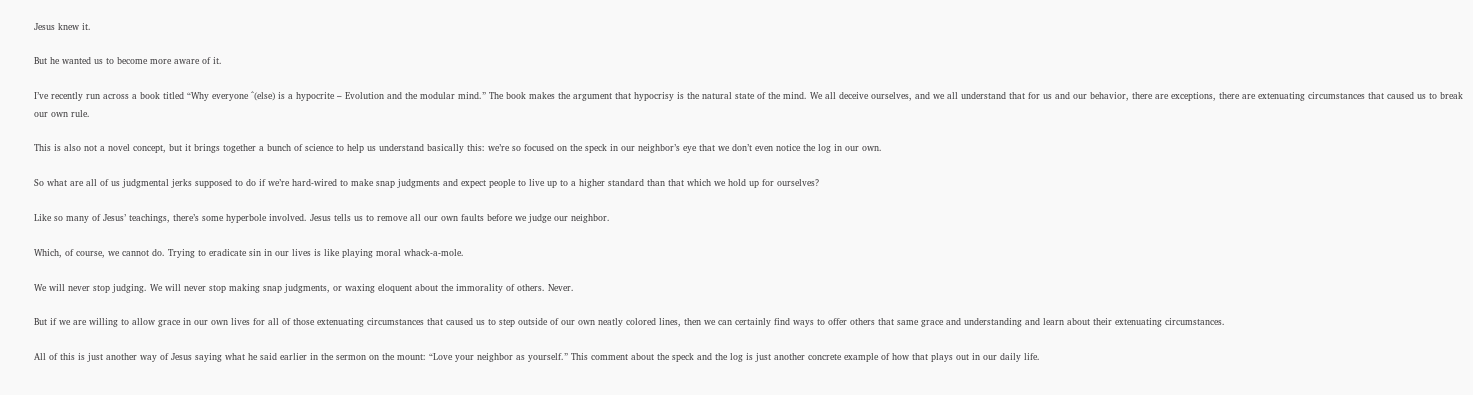Jesus knew it.

But he wanted us to become more aware of it.

I’ve recently run across a book titled “Why everyone ^(else) is a hypocrite – Evolution and the modular mind.” The book makes the argument that hypocrisy is the natural state of the mind. We all deceive ourselves, and we all understand that for us and our behavior, there are exceptions, there are extenuating circumstances that caused us to break our own rule.

This is also not a novel concept, but it brings together a bunch of science to help us understand basically this: we’re so focused on the speck in our neighbor’s eye that we don’t even notice the log in our own.

So what are all of us judgmental jerks supposed to do if we’re hard-wired to make snap judgments and expect people to live up to a higher standard than that which we hold up for ourselves?

Like so many of Jesus’ teachings, there’s some hyperbole involved. Jesus tells us to remove all our own faults before we judge our neighbor.

Which, of course, we cannot do. Trying to eradicate sin in our lives is like playing moral whack-a-mole.

We will never stop judging. We will never stop making snap judgments, or waxing eloquent about the immorality of others. Never.

But if we are willing to allow grace in our own lives for all of those extenuating circumstances that caused us to step outside of our own neatly colored lines, then we can certainly find ways to offer others that same grace and understanding and learn about their extenuating circumstances.

All of this is just another way of Jesus saying what he said earlier in the sermon on the mount: “Love your neighbor as yourself.” This comment about the speck and the log is just another concrete example of how that plays out in our daily life.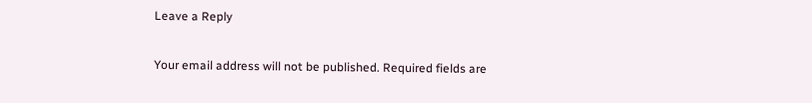Leave a Reply

Your email address will not be published. Required fields are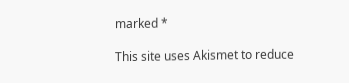marked *

This site uses Akismet to reduce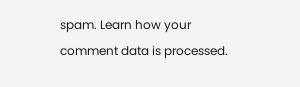spam. Learn how your comment data is processed.